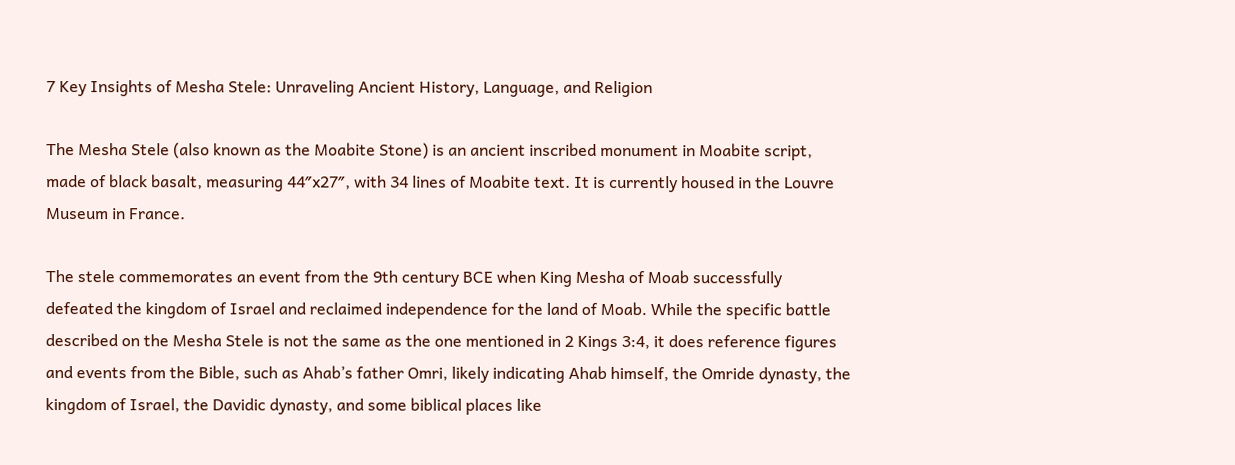7 Key Insights of Mesha Stele: Unraveling Ancient History, Language, and Religion

The Mesha Stele (also known as the Moabite Stone) is an ancient inscribed monument in Moabite script, made of black basalt, measuring 44″x27″, with 34 lines of Moabite text. It is currently housed in the Louvre Museum in France.

The stele commemorates an event from the 9th century BCE when King Mesha of Moab successfully defeated the kingdom of Israel and reclaimed independence for the land of Moab. While the specific battle described on the Mesha Stele is not the same as the one mentioned in 2 Kings 3:4, it does reference figures and events from the Bible, such as Ahab’s father Omri, likely indicating Ahab himself, the Omride dynasty, the kingdom of Israel, the Davidic dynasty, and some biblical places like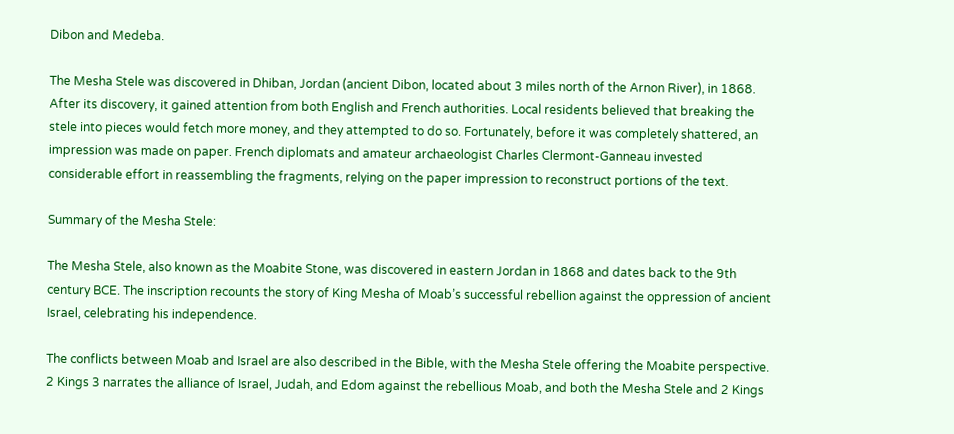Dibon and Medeba.

The Mesha Stele was discovered in Dhiban, Jordan (ancient Dibon, located about 3 miles north of the Arnon River), in 1868. After its discovery, it gained attention from both English and French authorities. Local residents believed that breaking the stele into pieces would fetch more money, and they attempted to do so. Fortunately, before it was completely shattered, an impression was made on paper. French diplomats and amateur archaeologist Charles Clermont-Ganneau invested considerable effort in reassembling the fragments, relying on the paper impression to reconstruct portions of the text.

Summary of the Mesha Stele:

The Mesha Stele, also known as the Moabite Stone, was discovered in eastern Jordan in 1868 and dates back to the 9th century BCE. The inscription recounts the story of King Mesha of Moab’s successful rebellion against the oppression of ancient Israel, celebrating his independence.

The conflicts between Moab and Israel are also described in the Bible, with the Mesha Stele offering the Moabite perspective. 2 Kings 3 narrates the alliance of Israel, Judah, and Edom against the rebellious Moab, and both the Mesha Stele and 2 Kings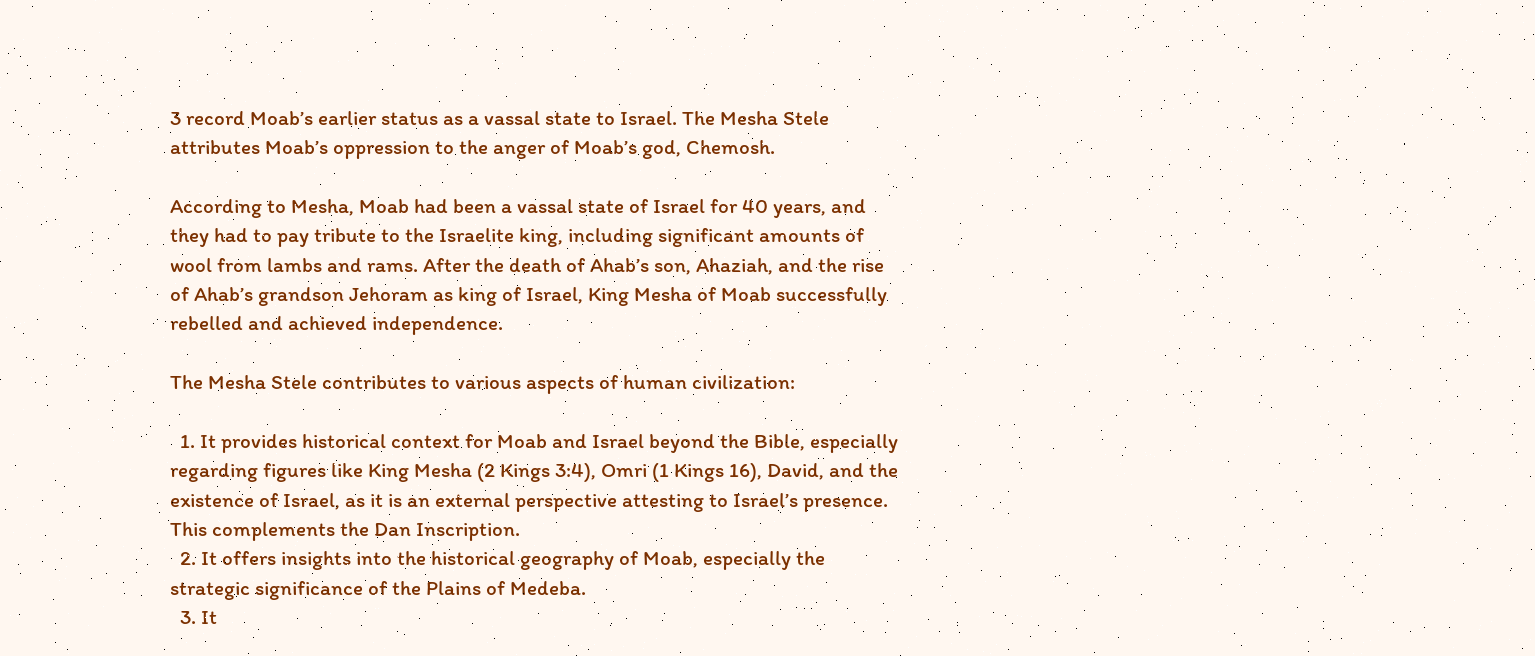3 record Moab’s earlier status as a vassal state to Israel. The Mesha Stele attributes Moab’s oppression to the anger of Moab’s god, Chemosh.

According to Mesha, Moab had been a vassal state of Israel for 40 years, and they had to pay tribute to the Israelite king, including significant amounts of wool from lambs and rams. After the death of Ahab’s son, Ahaziah, and the rise of Ahab’s grandson Jehoram as king of Israel, King Mesha of Moab successfully rebelled and achieved independence.

The Mesha Stele contributes to various aspects of human civilization:

  1. It provides historical context for Moab and Israel beyond the Bible, especially regarding figures like King Mesha (2 Kings 3:4), Omri (1 Kings 16), David, and the existence of Israel, as it is an external perspective attesting to Israel’s presence. This complements the Dan Inscription.
  2. It offers insights into the historical geography of Moab, especially the strategic significance of the Plains of Medeba.
  3. It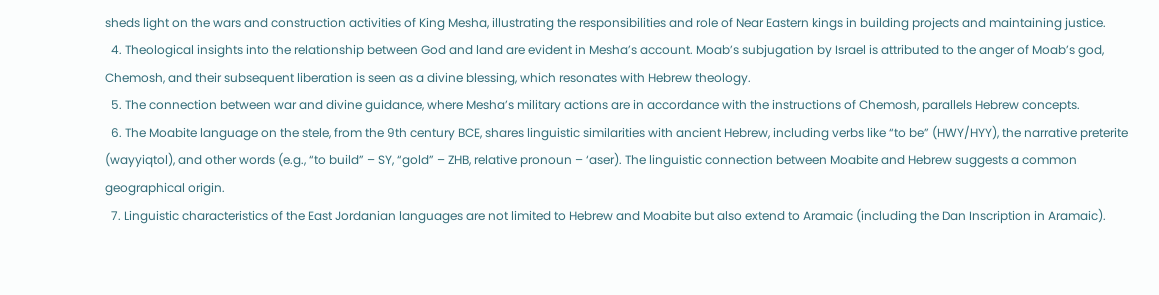sheds light on the wars and construction activities of King Mesha, illustrating the responsibilities and role of Near Eastern kings in building projects and maintaining justice.
  4. Theological insights into the relationship between God and land are evident in Mesha’s account. Moab’s subjugation by Israel is attributed to the anger of Moab’s god, Chemosh, and their subsequent liberation is seen as a divine blessing, which resonates with Hebrew theology.
  5. The connection between war and divine guidance, where Mesha’s military actions are in accordance with the instructions of Chemosh, parallels Hebrew concepts.
  6. The Moabite language on the stele, from the 9th century BCE, shares linguistic similarities with ancient Hebrew, including verbs like “to be” (HWY/HYY), the narrative preterite (wayyiqtol), and other words (e.g., “to build” – SY, “gold” – ZHB, relative pronoun – ‘aser). The linguistic connection between Moabite and Hebrew suggests a common geographical origin.
  7. Linguistic characteristics of the East Jordanian languages are not limited to Hebrew and Moabite but also extend to Aramaic (including the Dan Inscription in Aramaic).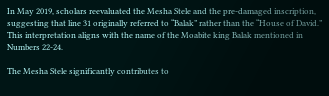In May 2019, scholars reevaluated the Mesha Stele and the pre-damaged inscription, suggesting that line 31 originally referred to “Balak” rather than the “House of David.” This interpretation aligns with the name of the Moabite king Balak mentioned in Numbers 22-24.

The Mesha Stele significantly contributes to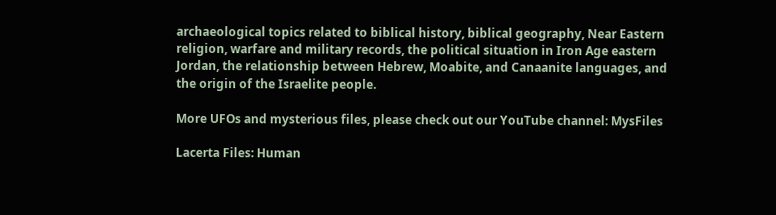archaeological topics related to biblical history, biblical geography, Near Eastern religion, warfare and military records, the political situation in Iron Age eastern Jordan, the relationship between Hebrew, Moabite, and Canaanite languages, and the origin of the Israelite people.

More UFOs and mysterious files, please check out our YouTube channel: MysFiles

Lacerta Files: Human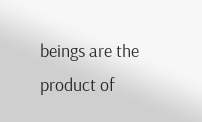beings are the product of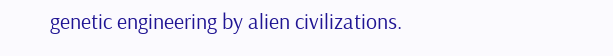genetic engineering by alien civilizations.